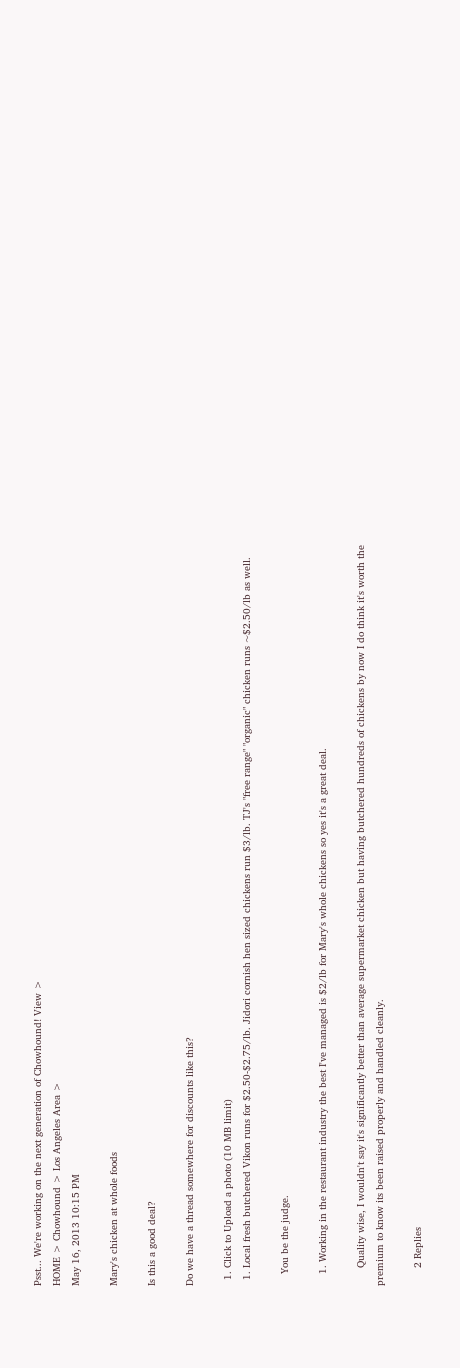Psst... We're working on the next generation of Chowhound! View >
HOME > Chowhound > Los Angeles Area >
May 16, 2013 10:15 PM

Mary's chicken at whole foods

Is this a good deal?

Do we have a thread somewhere for discounts like this?

  1. Click to Upload a photo (10 MB limit)
  1. Local fresh butchered Vikon runs for $2.50-$2.75/lb. Jidori cornish hen sized chickens run $3/lb. TJ's "free range" "organic" chicken runs ~$2.50/lb as well.

    You be the judge.

    1. Working in the restaurant industry the best I've managed is $2/lb for Mary's whole chickens so yes it's a great deal.

      Quality wise, I wouldn't say it's significantly better than average supermarket chicken but having butchered hundreds of chickens by now I do think it's worth the premium to know its been raised properly and handled cleanly.

      2 Replies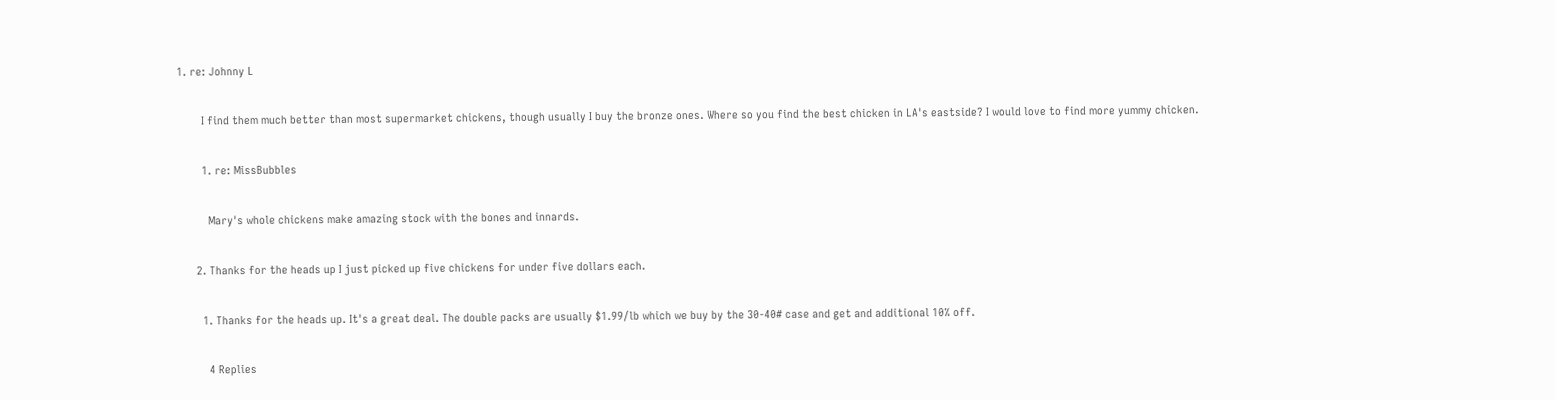1. re: Johnny L

        I find them much better than most supermarket chickens, though usually I buy the bronze ones. Where so you find the best chicken in LA's eastside? I would love to find more yummy chicken.

        1. re: MissBubbles

          Mary's whole chickens make amazing stock with the bones and innards.

      2. Thanks for the heads up I just picked up five chickens for under five dollars each.

        1. Thanks for the heads up. It's a great deal. The double packs are usually $1.99/lb which we buy by the 30-40# case and get and additional 10% off.

          4 Replies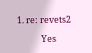1. re: revets2

            Yes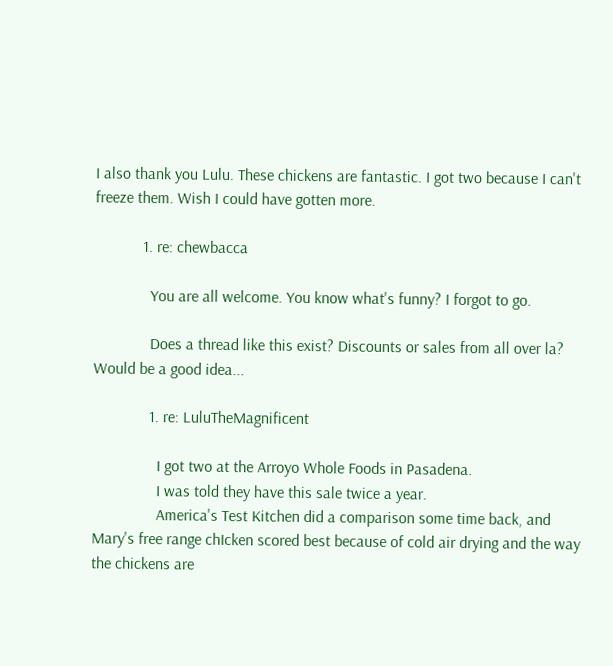I also thank you Lulu. These chickens are fantastic. I got two because I can't freeze them. Wish I could have gotten more.

            1. re: chewbacca

              You are all welcome. You know what's funny? I forgot to go.

              Does a thread like this exist? Discounts or sales from all over la? Would be a good idea...

              1. re: LuluTheMagnificent

                I got two at the Arroyo Whole Foods in Pasadena.
                I was told they have this sale twice a year.
                America's Test Kitchen did a comparison some time back, and Mary's free range chIcken scored best because of cold air drying and the way the chickens are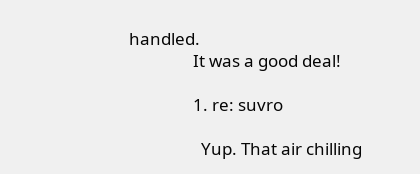handled.
                It was a good deal!

                1. re: suvro

                  Yup. That air chilling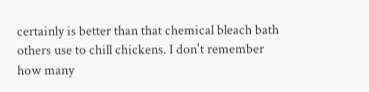certainly is better than that chemical bleach bath others use to chill chickens. I don't remember how many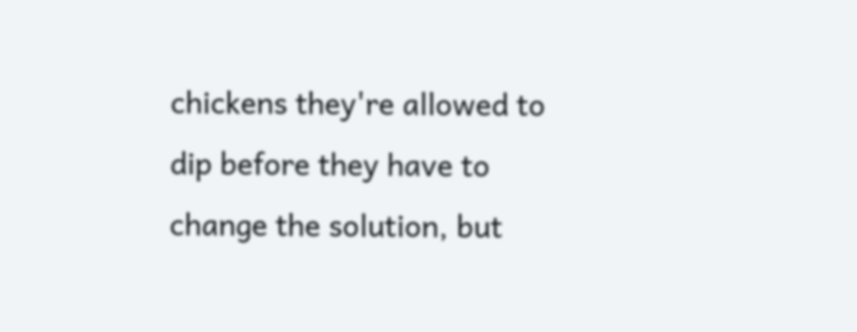chickens they're allowed to dip before they have to change the solution, but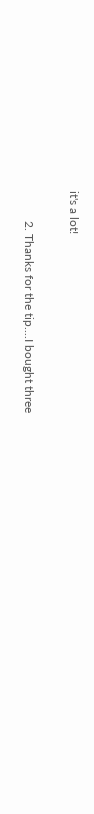it's a lot!

          2. Thanks for the tip....I bought three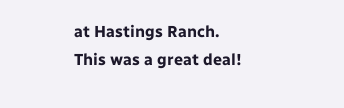at Hastings Ranch. This was a great deal!